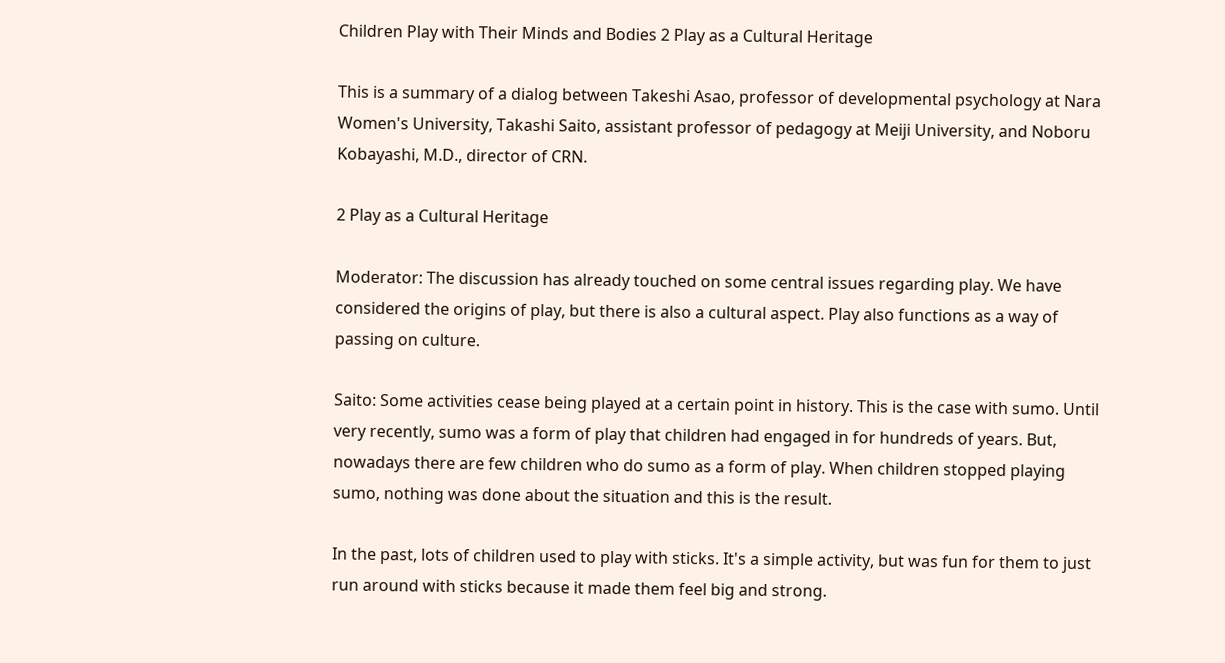Children Play with Their Minds and Bodies 2 Play as a Cultural Heritage

This is a summary of a dialog between Takeshi Asao, professor of developmental psychology at Nara Women's University, Takashi Saito, assistant professor of pedagogy at Meiji University, and Noboru Kobayashi, M.D., director of CRN.

2 Play as a Cultural Heritage

Moderator: The discussion has already touched on some central issues regarding play. We have considered the origins of play, but there is also a cultural aspect. Play also functions as a way of passing on culture.

Saito: Some activities cease being played at a certain point in history. This is the case with sumo. Until very recently, sumo was a form of play that children had engaged in for hundreds of years. But, nowadays there are few children who do sumo as a form of play. When children stopped playing sumo, nothing was done about the situation and this is the result.

In the past, lots of children used to play with sticks. It's a simple activity, but was fun for them to just run around with sticks because it made them feel big and strong.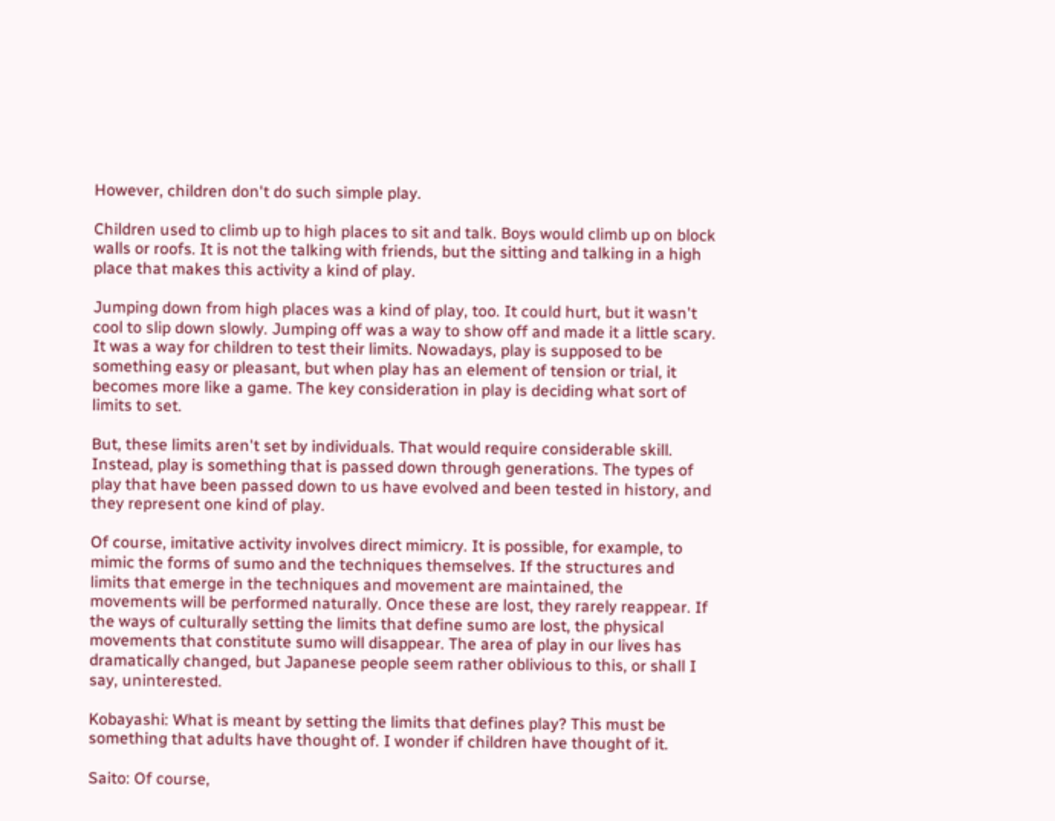However, children don't do such simple play.

Children used to climb up to high places to sit and talk. Boys would climb up on block walls or roofs. It is not the talking with friends, but the sitting and talking in a high place that makes this activity a kind of play.

Jumping down from high places was a kind of play, too. It could hurt, but it wasn't cool to slip down slowly. Jumping off was a way to show off and made it a little scary. It was a way for children to test their limits. Nowadays, play is supposed to be something easy or pleasant, but when play has an element of tension or trial, it becomes more like a game. The key consideration in play is deciding what sort of limits to set.

But, these limits aren't set by individuals. That would require considerable skill. Instead, play is something that is passed down through generations. The types of play that have been passed down to us have evolved and been tested in history, and they represent one kind of play.

Of course, imitative activity involves direct mimicry. It is possible, for example, to mimic the forms of sumo and the techniques themselves. If the structures and limits that emerge in the techniques and movement are maintained, the movements will be performed naturally. Once these are lost, they rarely reappear. If the ways of culturally setting the limits that define sumo are lost, the physical movements that constitute sumo will disappear. The area of play in our lives has dramatically changed, but Japanese people seem rather oblivious to this, or shall I say, uninterested.

Kobayashi: What is meant by setting the limits that defines play? This must be something that adults have thought of. I wonder if children have thought of it.

Saito: Of course,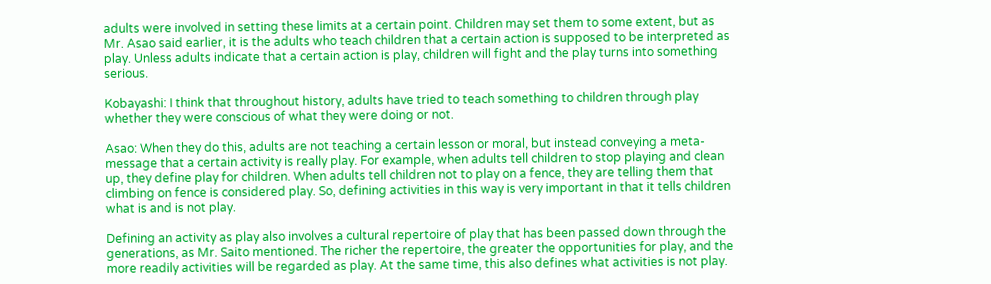adults were involved in setting these limits at a certain point. Children may set them to some extent, but as Mr. Asao said earlier, it is the adults who teach children that a certain action is supposed to be interpreted as play. Unless adults indicate that a certain action is play, children will fight and the play turns into something serious.

Kobayashi: I think that throughout history, adults have tried to teach something to children through play whether they were conscious of what they were doing or not.

Asao: When they do this, adults are not teaching a certain lesson or moral, but instead conveying a meta-message that a certain activity is really play. For example, when adults tell children to stop playing and clean up, they define play for children. When adults tell children not to play on a fence, they are telling them that climbing on fence is considered play. So, defining activities in this way is very important in that it tells children what is and is not play.

Defining an activity as play also involves a cultural repertoire of play that has been passed down through the generations, as Mr. Saito mentioned. The richer the repertoire, the greater the opportunities for play, and the more readily activities will be regarded as play. At the same time, this also defines what activities is not play.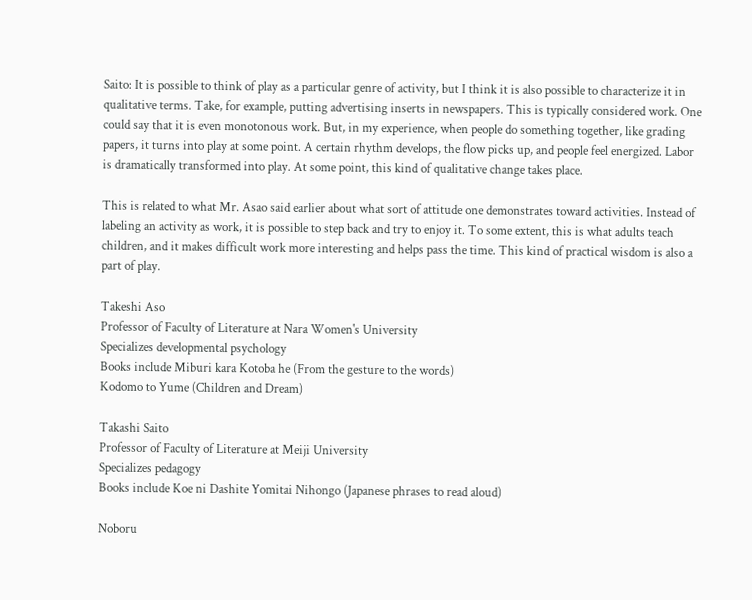Saito: It is possible to think of play as a particular genre of activity, but I think it is also possible to characterize it in qualitative terms. Take, for example, putting advertising inserts in newspapers. This is typically considered work. One could say that it is even monotonous work. But, in my experience, when people do something together, like grading papers, it turns into play at some point. A certain rhythm develops, the flow picks up, and people feel energized. Labor is dramatically transformed into play. At some point, this kind of qualitative change takes place.

This is related to what Mr. Asao said earlier about what sort of attitude one demonstrates toward activities. Instead of labeling an activity as work, it is possible to step back and try to enjoy it. To some extent, this is what adults teach children, and it makes difficult work more interesting and helps pass the time. This kind of practical wisdom is also a part of play.

Takeshi Aso
Professor of Faculty of Literature at Nara Women's University
Specializes developmental psychology
Books include Miburi kara Kotoba he (From the gesture to the words)
Kodomo to Yume (Children and Dream)

Takashi Saito
Professor of Faculty of Literature at Meiji University
Specializes pedagogy
Books include Koe ni Dashite Yomitai Nihongo (Japanese phrases to read aloud)

Noboru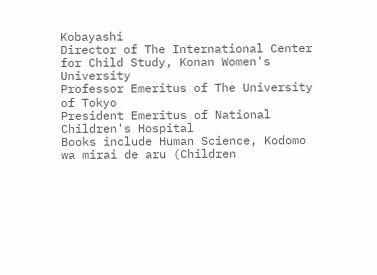Kobayashi
Director of The International Center for Child Study, Konan Women's University
Professor Emeritus of The University of Tokyo
President Emeritus of National Children's Hospital
Books include Human Science, Kodomo wa mirai de aru (Children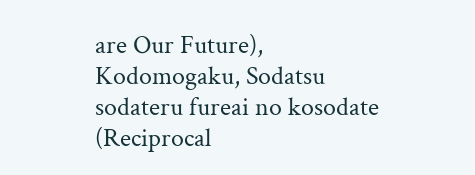are Our Future), Kodomogaku, Sodatsu sodateru fureai no kosodate (Reciprocal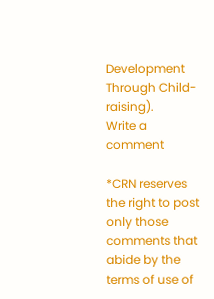Development Through Child-raising).
Write a comment

*CRN reserves the right to post only those comments that abide by the terms of use of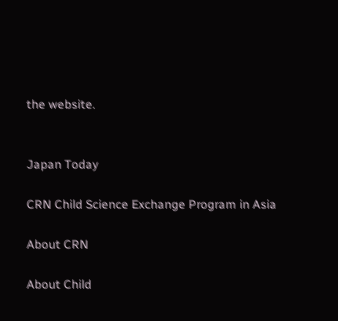the website.


Japan Today

CRN Child Science Exchange Program in Asia

About CRN

About Child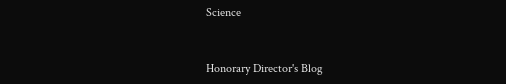Science


Honorary Director's Blog